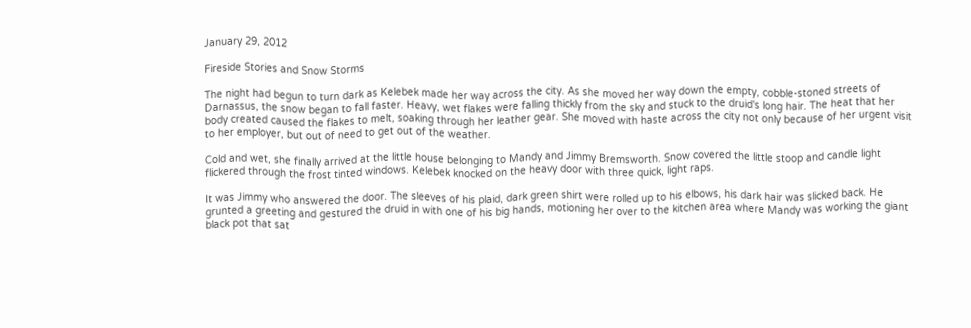January 29, 2012

Fireside Stories and Snow Storms

The night had begun to turn dark as Kelebek made her way across the city. As she moved her way down the empty, cobble-stoned streets of Darnassus, the snow began to fall faster. Heavy, wet flakes were falling thickly from the sky and stuck to the druid's long hair. The heat that her body created caused the flakes to melt, soaking through her leather gear. She moved with haste across the city not only because of her urgent visit to her employer, but out of need to get out of the weather.

Cold and wet, she finally arrived at the little house belonging to Mandy and Jimmy Bremsworth. Snow covered the little stoop and candle light flickered through the frost tinted windows. Kelebek knocked on the heavy door with three quick, light raps.

It was Jimmy who answered the door. The sleeves of his plaid, dark green shirt were rolled up to his elbows, his dark hair was slicked back. He grunted a greeting and gestured the druid in with one of his big hands, motioning her over to the kitchen area where Mandy was working the giant black pot that sat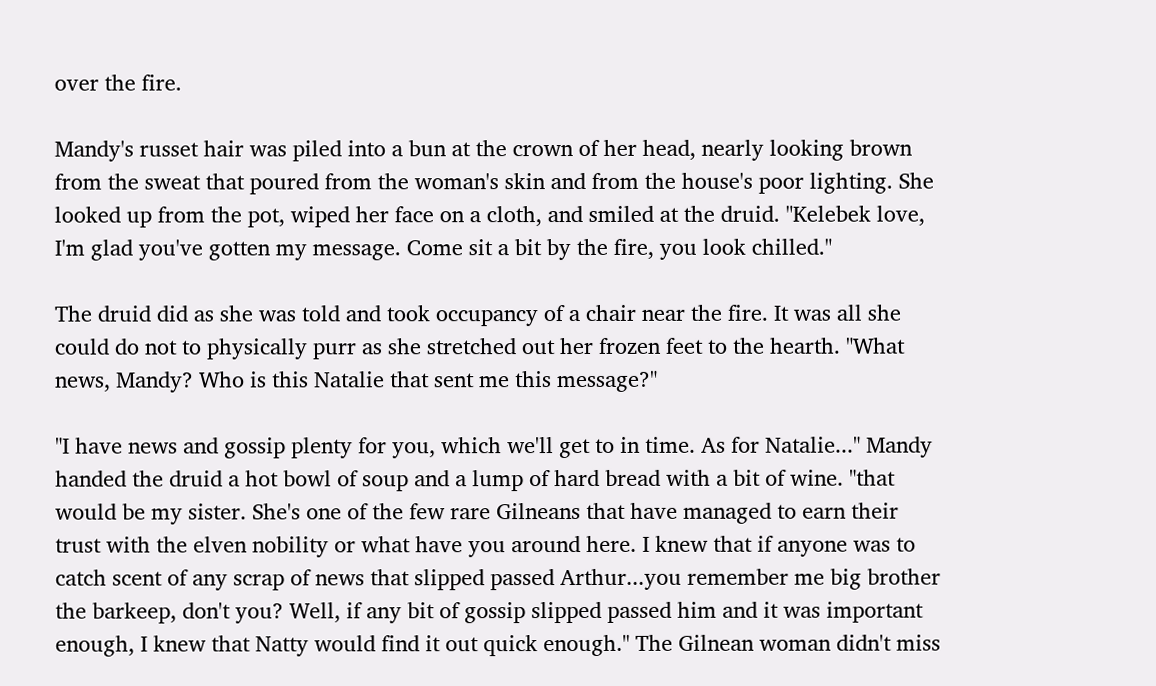over the fire.

Mandy's russet hair was piled into a bun at the crown of her head, nearly looking brown from the sweat that poured from the woman's skin and from the house's poor lighting. She looked up from the pot, wiped her face on a cloth, and smiled at the druid. "Kelebek love, I'm glad you've gotten my message. Come sit a bit by the fire, you look chilled."

The druid did as she was told and took occupancy of a chair near the fire. It was all she could do not to physically purr as she stretched out her frozen feet to the hearth. "What news, Mandy? Who is this Natalie that sent me this message?"

"I have news and gossip plenty for you, which we'll get to in time. As for Natalie..." Mandy handed the druid a hot bowl of soup and a lump of hard bread with a bit of wine. "that would be my sister. She's one of the few rare Gilneans that have managed to earn their trust with the elven nobility or what have you around here. I knew that if anyone was to catch scent of any scrap of news that slipped passed Arthur...you remember me big brother the barkeep, don't you? Well, if any bit of gossip slipped passed him and it was important enough, I knew that Natty would find it out quick enough." The Gilnean woman didn't miss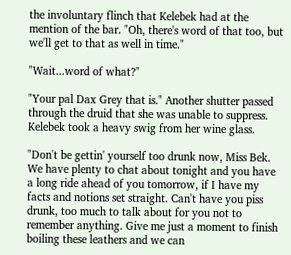the involuntary flinch that Kelebek had at the mention of the bar. "Oh, there's word of that too, but we'll get to that as well in time."

"Wait...word of what?"

"Your pal Dax Grey that is." Another shutter passed through the druid that she was unable to suppress. Kelebek took a heavy swig from her wine glass.

"Don't be gettin' yourself too drunk now, Miss Bek. We have plenty to chat about tonight and you have a long ride ahead of you tomorrow, if I have my facts and notions set straight. Can't have you piss drunk, too much to talk about for you not to remember anything. Give me just a moment to finish boiling these leathers and we can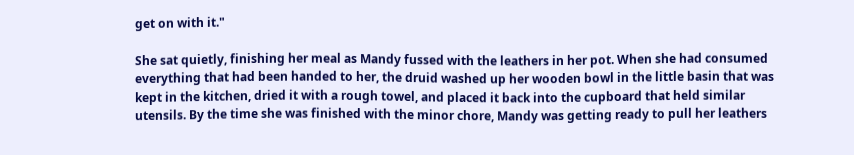get on with it."

She sat quietly, finishing her meal as Mandy fussed with the leathers in her pot. When she had consumed everything that had been handed to her, the druid washed up her wooden bowl in the little basin that was kept in the kitchen, dried it with a rough towel, and placed it back into the cupboard that held similar utensils. By the time she was finished with the minor chore, Mandy was getting ready to pull her leathers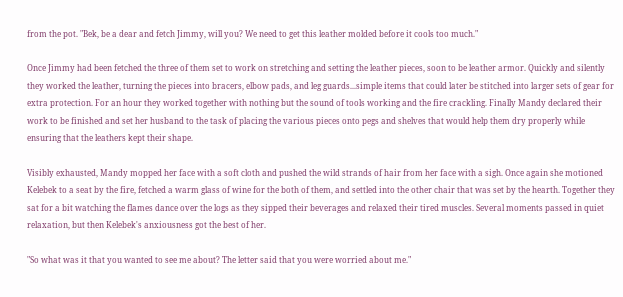from the pot. "Bek, be a dear and fetch Jimmy, will you? We need to get this leather molded before it cools too much."

Once Jimmy had been fetched the three of them set to work on stretching and setting the leather pieces, soon to be leather armor. Quickly and silently they worked the leather, turning the pieces into bracers, elbow pads, and leg guards...simple items that could later be stitched into larger sets of gear for extra protection. For an hour they worked together with nothing but the sound of tools working and the fire crackling. Finally Mandy declared their work to be finished and set her husband to the task of placing the various pieces onto pegs and shelves that would help them dry properly while ensuring that the leathers kept their shape.

Visibly exhausted, Mandy mopped her face with a soft cloth and pushed the wild strands of hair from her face with a sigh. Once again she motioned Kelebek to a seat by the fire, fetched a warm glass of wine for the both of them, and settled into the other chair that was set by the hearth. Together they sat for a bit watching the flames dance over the logs as they sipped their beverages and relaxed their tired muscles. Several moments passed in quiet relaxation, but then Kelebek's anxiousness got the best of her.

"So what was it that you wanted to see me about? The letter said that you were worried about me."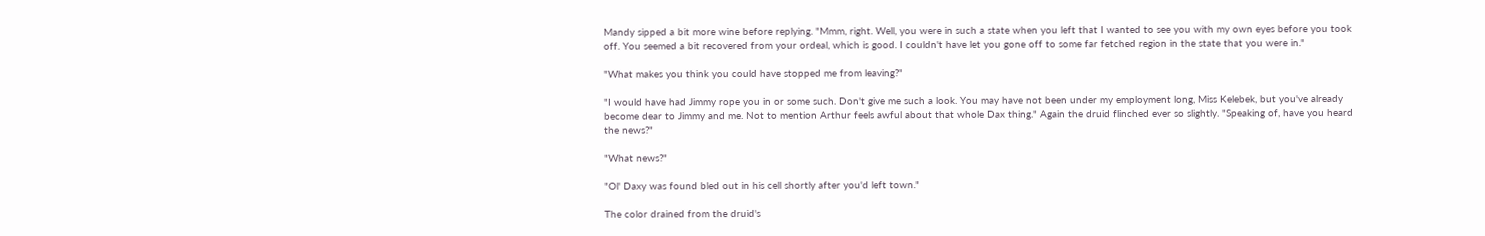Mandy sipped a bit more wine before replying. "Mmm, right. Well, you were in such a state when you left that I wanted to see you with my own eyes before you took off. You seemed a bit recovered from your ordeal, which is good. I couldn't have let you gone off to some far fetched region in the state that you were in."

"What makes you think you could have stopped me from leaving?"

"I would have had Jimmy rope you in or some such. Don't give me such a look. You may have not been under my employment long, Miss Kelebek, but you've already become dear to Jimmy and me. Not to mention Arthur feels awful about that whole Dax thing." Again the druid flinched ever so slightly. "Speaking of, have you heard the news?"

"What news?"

"Ol' Daxy was found bled out in his cell shortly after you'd left town."

The color drained from the druid's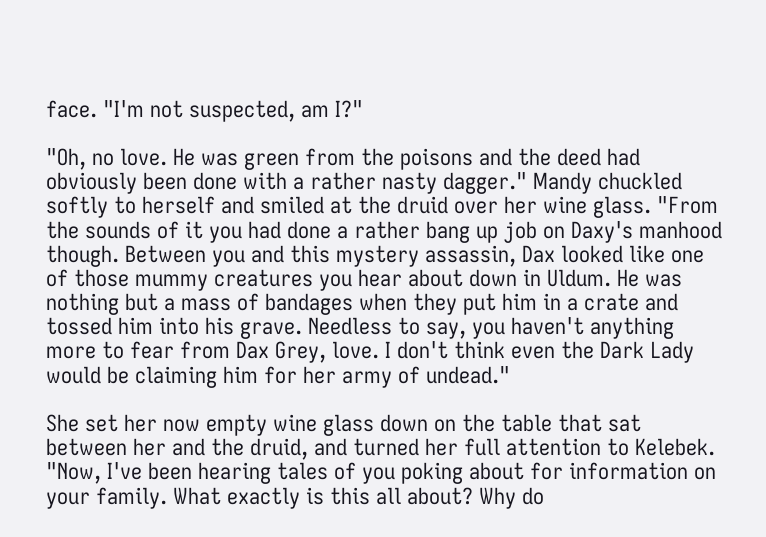face. "I'm not suspected, am I?"

"Oh, no love. He was green from the poisons and the deed had obviously been done with a rather nasty dagger." Mandy chuckled softly to herself and smiled at the druid over her wine glass. "From the sounds of it you had done a rather bang up job on Daxy's manhood though. Between you and this mystery assassin, Dax looked like one of those mummy creatures you hear about down in Uldum. He was nothing but a mass of bandages when they put him in a crate and tossed him into his grave. Needless to say, you haven't anything more to fear from Dax Grey, love. I don't think even the Dark Lady would be claiming him for her army of undead."

She set her now empty wine glass down on the table that sat between her and the druid, and turned her full attention to Kelebek. "Now, I've been hearing tales of you poking about for information on your family. What exactly is this all about? Why do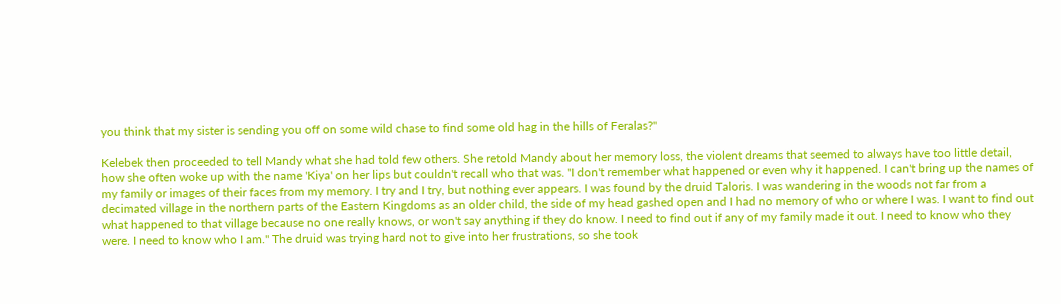you think that my sister is sending you off on some wild chase to find some old hag in the hills of Feralas?"

Kelebek then proceeded to tell Mandy what she had told few others. She retold Mandy about her memory loss, the violent dreams that seemed to always have too little detail, how she often woke up with the name 'Kiya' on her lips but couldn't recall who that was. "I don't remember what happened or even why it happened. I can't bring up the names of my family or images of their faces from my memory. I try and I try, but nothing ever appears. I was found by the druid Taloris. I was wandering in the woods not far from a decimated village in the northern parts of the Eastern Kingdoms as an older child, the side of my head gashed open and I had no memory of who or where I was. I want to find out what happened to that village because no one really knows, or won't say anything if they do know. I need to find out if any of my family made it out. I need to know who they were. I need to know who I am." The druid was trying hard not to give into her frustrations, so she took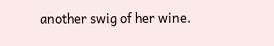another swig of her wine.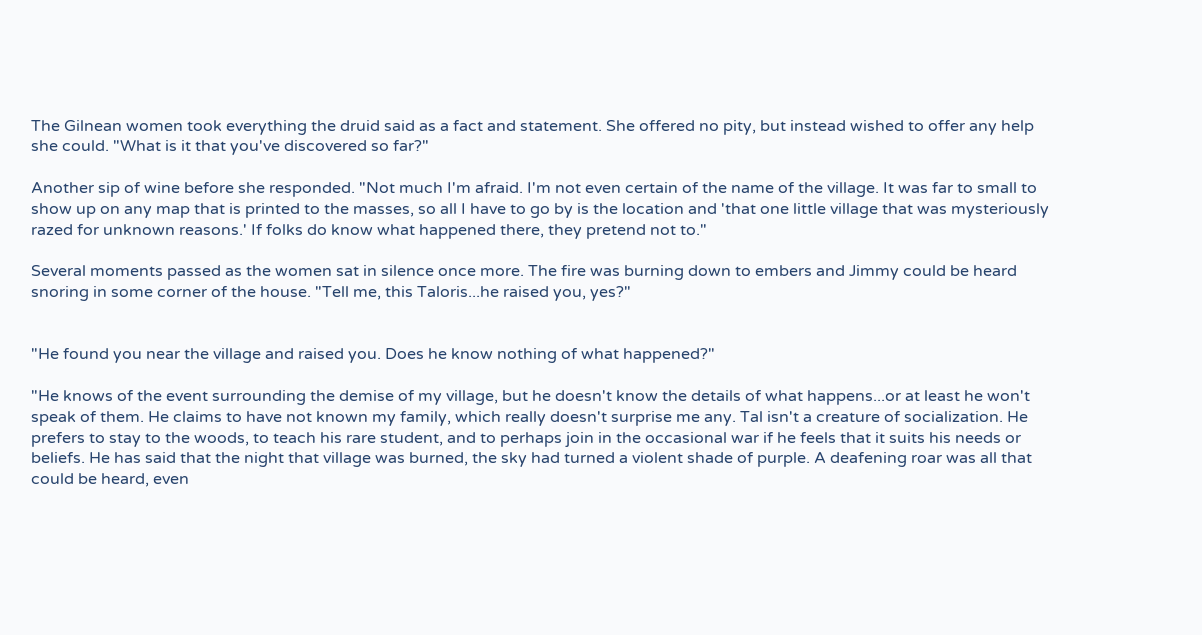The Gilnean women took everything the druid said as a fact and statement. She offered no pity, but instead wished to offer any help she could. "What is it that you've discovered so far?"

Another sip of wine before she responded. "Not much I'm afraid. I'm not even certain of the name of the village. It was far to small to show up on any map that is printed to the masses, so all I have to go by is the location and 'that one little village that was mysteriously razed for unknown reasons.' If folks do know what happened there, they pretend not to."

Several moments passed as the women sat in silence once more. The fire was burning down to embers and Jimmy could be heard snoring in some corner of the house. "Tell me, this Taloris...he raised you, yes?"


"He found you near the village and raised you. Does he know nothing of what happened?"

"He knows of the event surrounding the demise of my village, but he doesn't know the details of what happens...or at least he won't speak of them. He claims to have not known my family, which really doesn't surprise me any. Tal isn't a creature of socialization. He prefers to stay to the woods, to teach his rare student, and to perhaps join in the occasional war if he feels that it suits his needs or beliefs. He has said that the night that village was burned, the sky had turned a violent shade of purple. A deafening roar was all that could be heard, even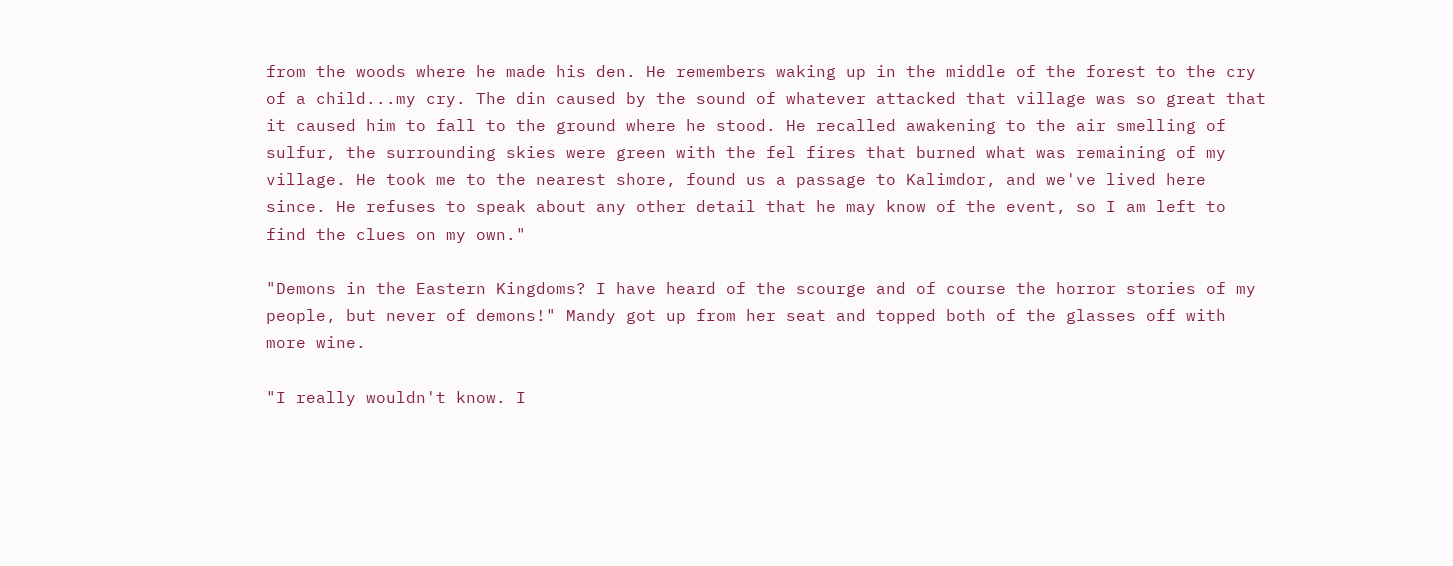from the woods where he made his den. He remembers waking up in the middle of the forest to the cry of a child...my cry. The din caused by the sound of whatever attacked that village was so great that it caused him to fall to the ground where he stood. He recalled awakening to the air smelling of sulfur, the surrounding skies were green with the fel fires that burned what was remaining of my village. He took me to the nearest shore, found us a passage to Kalimdor, and we've lived here since. He refuses to speak about any other detail that he may know of the event, so I am left to find the clues on my own."

"Demons in the Eastern Kingdoms? I have heard of the scourge and of course the horror stories of my people, but never of demons!" Mandy got up from her seat and topped both of the glasses off with more wine.

"I really wouldn't know. I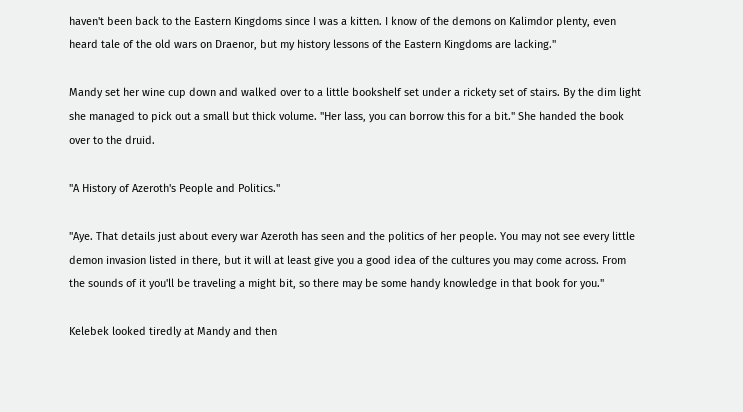haven't been back to the Eastern Kingdoms since I was a kitten. I know of the demons on Kalimdor plenty, even heard tale of the old wars on Draenor, but my history lessons of the Eastern Kingdoms are lacking."

Mandy set her wine cup down and walked over to a little bookshelf set under a rickety set of stairs. By the dim light she managed to pick out a small but thick volume. "Her lass, you can borrow this for a bit." She handed the book over to the druid.

"A History of Azeroth's People and Politics."

"Aye. That details just about every war Azeroth has seen and the politics of her people. You may not see every little demon invasion listed in there, but it will at least give you a good idea of the cultures you may come across. From the sounds of it you'll be traveling a might bit, so there may be some handy knowledge in that book for you."

Kelebek looked tiredly at Mandy and then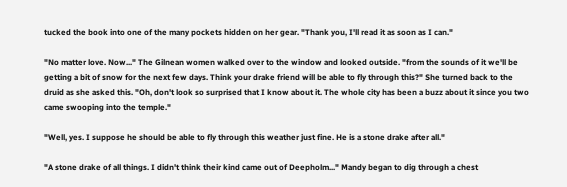tucked the book into one of the many pockets hidden on her gear. "Thank you, I'll read it as soon as I can."

"No matter love. Now..." The Gilnean women walked over to the window and looked outside. "from the sounds of it we'll be getting a bit of snow for the next few days. Think your drake friend will be able to fly through this?" She turned back to the druid as she asked this. "Oh, don't look so surprised that I know about it. The whole city has been a buzz about it since you two came swooping into the temple."

"Well, yes. I suppose he should be able to fly through this weather just fine. He is a stone drake after all."

"A stone drake of all things. I didn't think their kind came out of Deepholm..." Mandy began to dig through a chest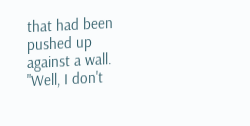that had been pushed up against a wall. "Well, I don't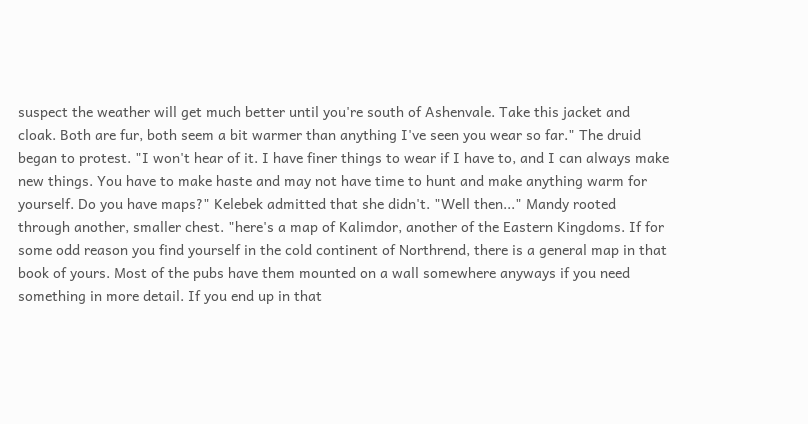suspect the weather will get much better until you're south of Ashenvale. Take this jacket and cloak. Both are fur, both seem a bit warmer than anything I've seen you wear so far." The druid began to protest. "I won't hear of it. I have finer things to wear if I have to, and I can always make new things. You have to make haste and may not have time to hunt and make anything warm for yourself. Do you have maps?" Kelebek admitted that she didn't. "Well then..." Mandy rooted through another, smaller chest. "here's a map of Kalimdor, another of the Eastern Kingdoms. If for some odd reason you find yourself in the cold continent of Northrend, there is a general map in that book of yours. Most of the pubs have them mounted on a wall somewhere anyways if you need something in more detail. If you end up in that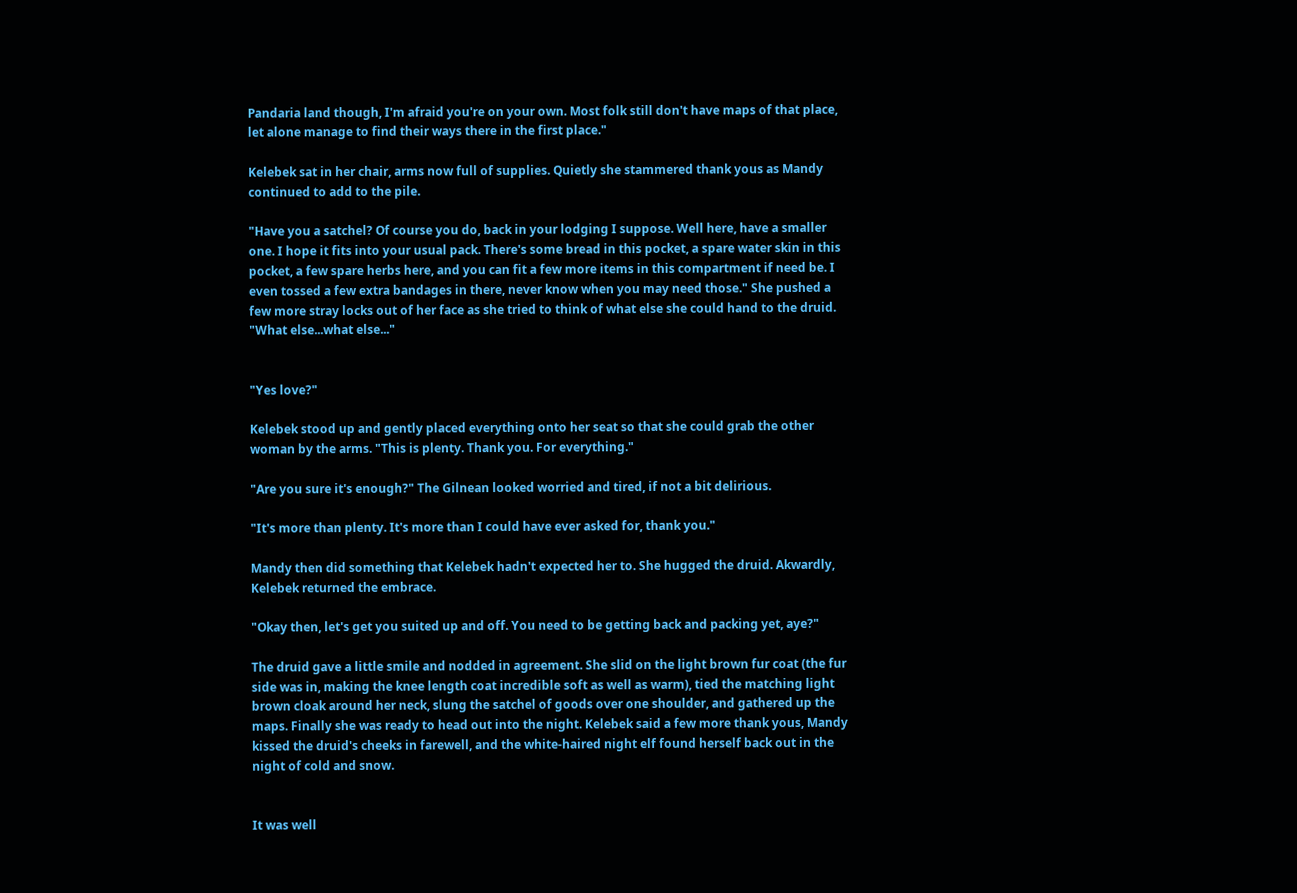Pandaria land though, I'm afraid you're on your own. Most folk still don't have maps of that place, let alone manage to find their ways there in the first place."

Kelebek sat in her chair, arms now full of supplies. Quietly she stammered thank yous as Mandy continued to add to the pile.

"Have you a satchel? Of course you do, back in your lodging I suppose. Well here, have a smaller one. I hope it fits into your usual pack. There's some bread in this pocket, a spare water skin in this pocket, a few spare herbs here, and you can fit a few more items in this compartment if need be. I even tossed a few extra bandages in there, never know when you may need those." She pushed a few more stray locks out of her face as she tried to think of what else she could hand to the druid. "What else...what else..."


"Yes love?"

Kelebek stood up and gently placed everything onto her seat so that she could grab the other woman by the arms. "This is plenty. Thank you. For everything."

"Are you sure it's enough?" The Gilnean looked worried and tired, if not a bit delirious.

"It's more than plenty. It's more than I could have ever asked for, thank you."

Mandy then did something that Kelebek hadn't expected her to. She hugged the druid. Akwardly, Kelebek returned the embrace.

"Okay then, let's get you suited up and off. You need to be getting back and packing yet, aye?"

The druid gave a little smile and nodded in agreement. She slid on the light brown fur coat (the fur side was in, making the knee length coat incredible soft as well as warm), tied the matching light brown cloak around her neck, slung the satchel of goods over one shoulder, and gathered up the maps. Finally she was ready to head out into the night. Kelebek said a few more thank yous, Mandy kissed the druid's cheeks in farewell, and the white-haired night elf found herself back out in the night of cold and snow.


It was well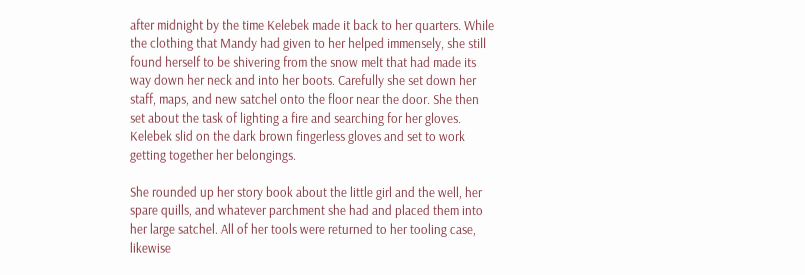after midnight by the time Kelebek made it back to her quarters. While the clothing that Mandy had given to her helped immensely, she still found herself to be shivering from the snow melt that had made its way down her neck and into her boots. Carefully she set down her staff, maps, and new satchel onto the floor near the door. She then set about the task of lighting a fire and searching for her gloves. Kelebek slid on the dark brown fingerless gloves and set to work getting together her belongings.

She rounded up her story book about the little girl and the well, her spare quills, and whatever parchment she had and placed them into her large satchel. All of her tools were returned to her tooling case, likewise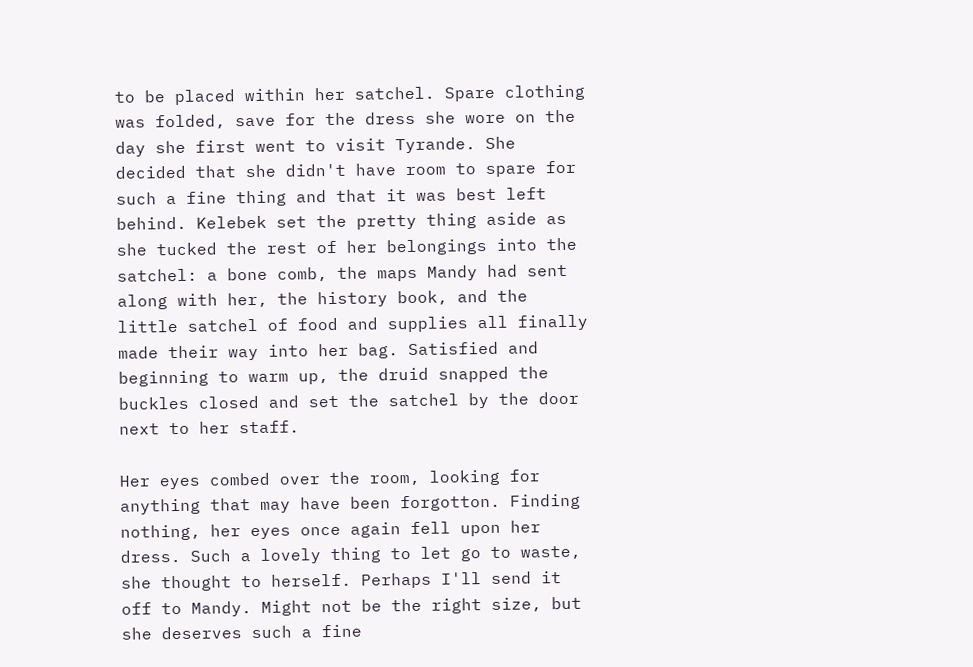to be placed within her satchel. Spare clothing was folded, save for the dress she wore on the day she first went to visit Tyrande. She decided that she didn't have room to spare for such a fine thing and that it was best left behind. Kelebek set the pretty thing aside as she tucked the rest of her belongings into the satchel: a bone comb, the maps Mandy had sent along with her, the history book, and the little satchel of food and supplies all finally made their way into her bag. Satisfied and beginning to warm up, the druid snapped the buckles closed and set the satchel by the door next to her staff.

Her eyes combed over the room, looking for anything that may have been forgotton. Finding nothing, her eyes once again fell upon her dress. Such a lovely thing to let go to waste, she thought to herself. Perhaps I'll send it off to Mandy. Might not be the right size, but she deserves such a fine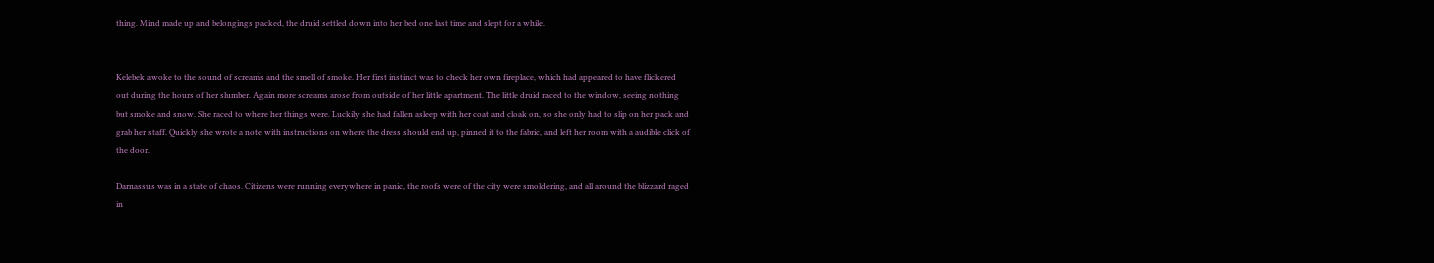thing. Mind made up and belongings packed, the druid settled down into her bed one last time and slept for a while.


Kelebek awoke to the sound of screams and the smell of smoke. Her first instinct was to check her own fireplace, which had appeared to have flickered out during the hours of her slumber. Again more screams arose from outside of her little apartment. The little druid raced to the window, seeing nothing but smoke and snow. She raced to where her things were. Luckily she had fallen asleep with her coat and cloak on, so she only had to slip on her pack and grab her staff. Quickly she wrote a note with instructions on where the dress should end up, pinned it to the fabric, and left her room with a audible click of the door.

Darnassus was in a state of chaos. Citizens were running everywhere in panic, the roofs were of the city were smoldering, and all around the blizzard raged in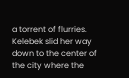a torrent of flurries. Kelebek slid her way down to the center of the city where the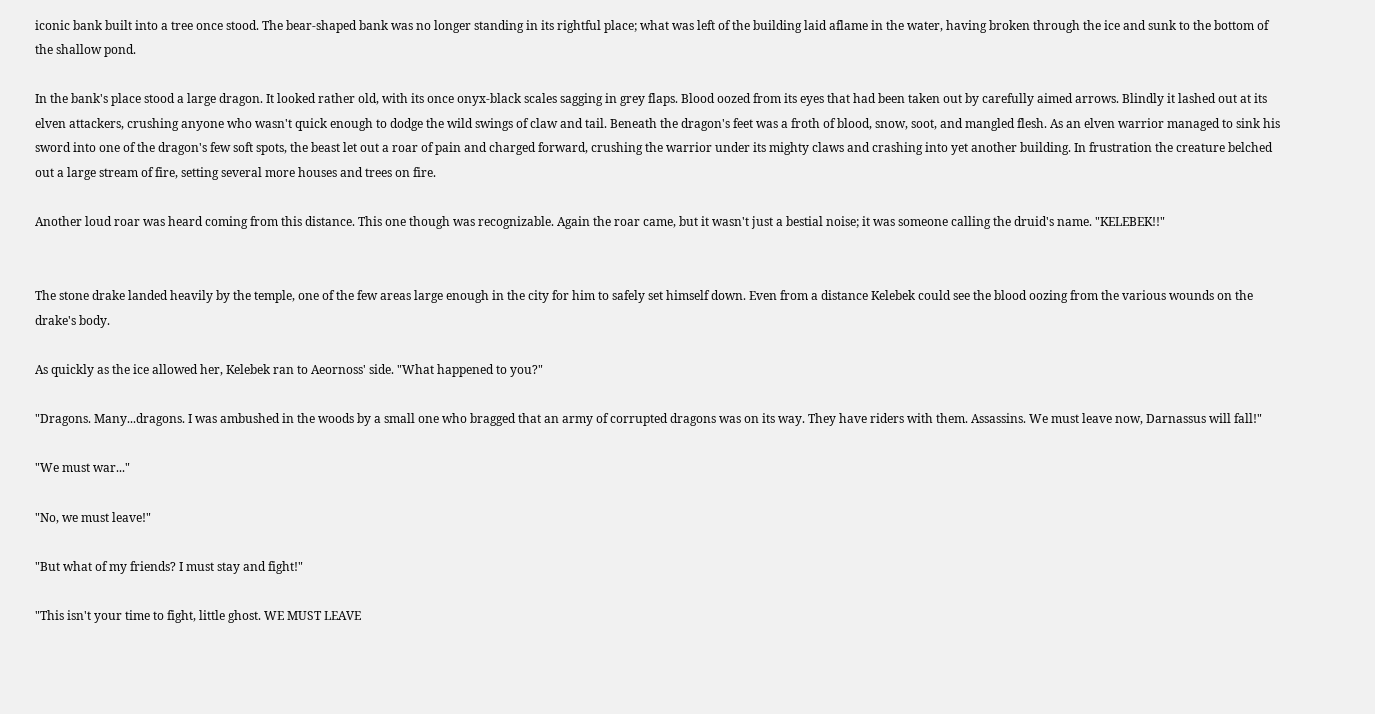iconic bank built into a tree once stood. The bear-shaped bank was no longer standing in its rightful place; what was left of the building laid aflame in the water, having broken through the ice and sunk to the bottom of the shallow pond.

In the bank's place stood a large dragon. It looked rather old, with its once onyx-black scales sagging in grey flaps. Blood oozed from its eyes that had been taken out by carefully aimed arrows. Blindly it lashed out at its elven attackers, crushing anyone who wasn't quick enough to dodge the wild swings of claw and tail. Beneath the dragon's feet was a froth of blood, snow, soot, and mangled flesh. As an elven warrior managed to sink his sword into one of the dragon's few soft spots, the beast let out a roar of pain and charged forward, crushing the warrior under its mighty claws and crashing into yet another building. In frustration the creature belched out a large stream of fire, setting several more houses and trees on fire.

Another loud roar was heard coming from this distance. This one though was recognizable. Again the roar came, but it wasn't just a bestial noise; it was someone calling the druid's name. "KELEBEK!!"


The stone drake landed heavily by the temple, one of the few areas large enough in the city for him to safely set himself down. Even from a distance Kelebek could see the blood oozing from the various wounds on the drake's body.

As quickly as the ice allowed her, Kelebek ran to Aeornoss' side. "What happened to you?"

"Dragons. Many...dragons. I was ambushed in the woods by a small one who bragged that an army of corrupted dragons was on its way. They have riders with them. Assassins. We must leave now, Darnassus will fall!"

"We must war..."

"No, we must leave!"

"But what of my friends? I must stay and fight!"

"This isn't your time to fight, little ghost. WE MUST LEAVE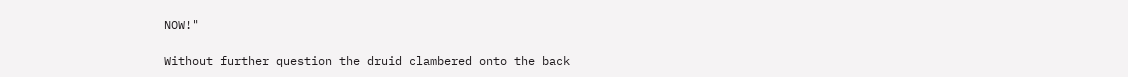NOW!"

Without further question the druid clambered onto the back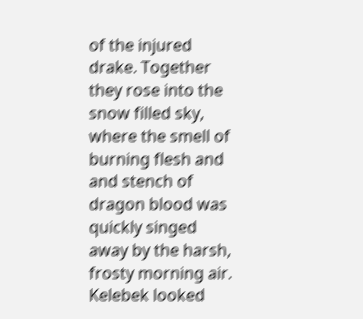of the injured drake. Together they rose into the snow filled sky, where the smell of burning flesh and and stench of dragon blood was quickly singed away by the harsh, frosty morning air. Kelebek looked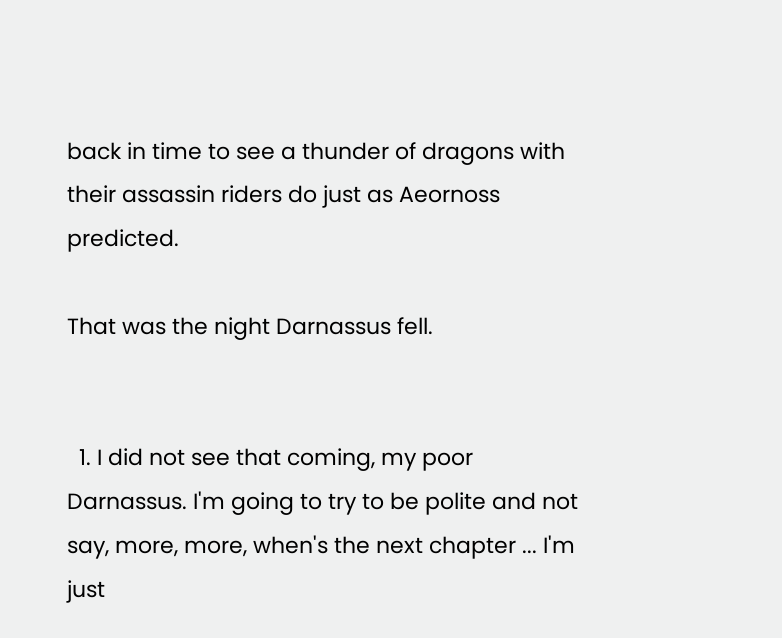back in time to see a thunder of dragons with their assassin riders do just as Aeornoss predicted.

That was the night Darnassus fell.


  1. I did not see that coming, my poor Darnassus. I'm going to try to be polite and not say, more, more, when's the next chapter ... I'm just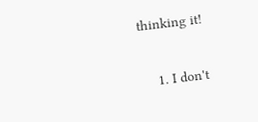thinking it!

    1. I don't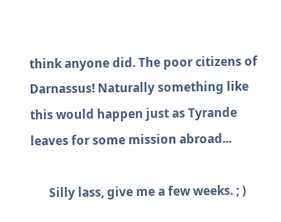think anyone did. The poor citizens of Darnassus! Naturally something like this would happen just as Tyrande leaves for some mission abroad...

      Silly lass, give me a few weeks. ; )